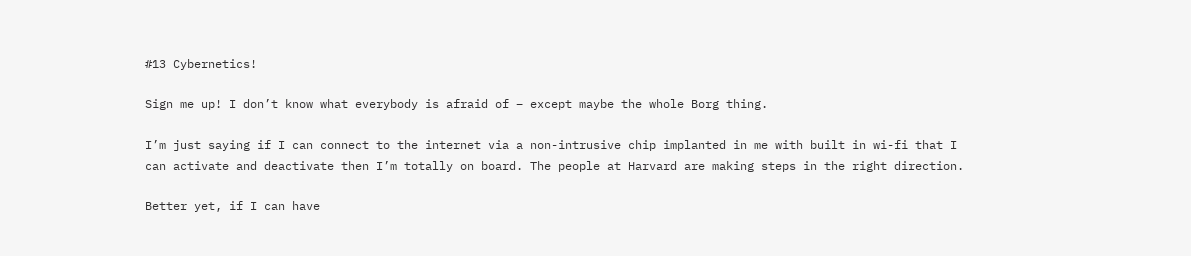#13 Cybernetics!

Sign me up! I don’t know what everybody is afraid of – except maybe the whole Borg thing.

I’m just saying if I can connect to the internet via a non-intrusive chip implanted in me with built in wi-fi that I can activate and deactivate then I’m totally on board. The people at Harvard are making steps in the right direction.

Better yet, if I can have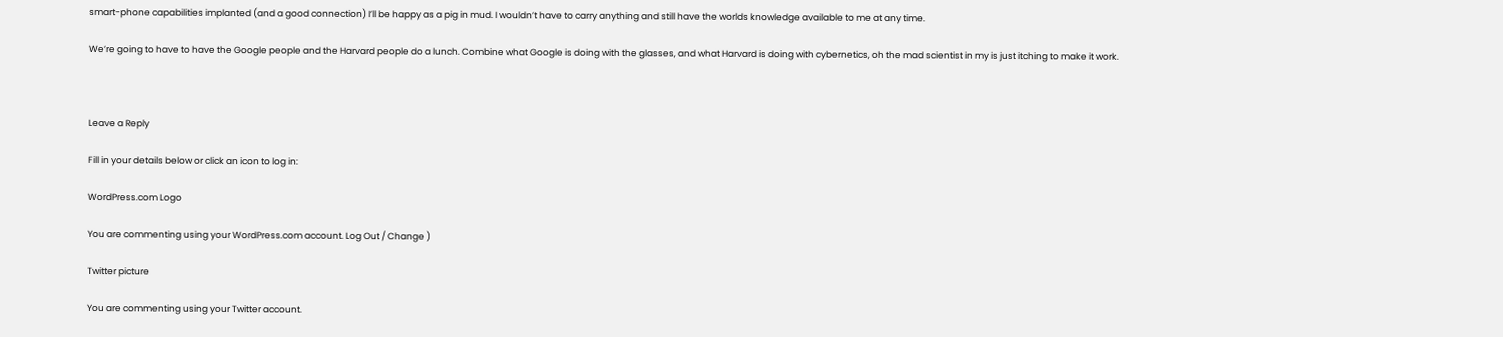smart-phone capabilities implanted (and a good connection) I’ll be happy as a pig in mud. I wouldn’t have to carry anything and still have the worlds knowledge available to me at any time.

We’re going to have to have the Google people and the Harvard people do a lunch. Combine what Google is doing with the glasses, and what Harvard is doing with cybernetics, oh the mad scientist in my is just itching to make it work.



Leave a Reply

Fill in your details below or click an icon to log in:

WordPress.com Logo

You are commenting using your WordPress.com account. Log Out / Change )

Twitter picture

You are commenting using your Twitter account.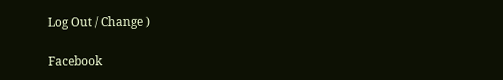Log Out / Change )

Facebook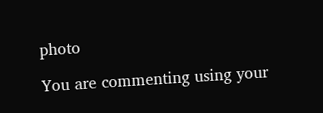photo

You are commenting using your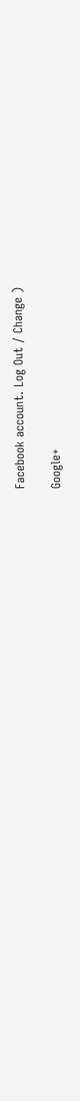Facebook account. Log Out / Change )

Google+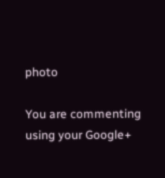photo

You are commenting using your Google+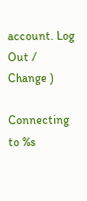account. Log Out / Change )

Connecting to %s